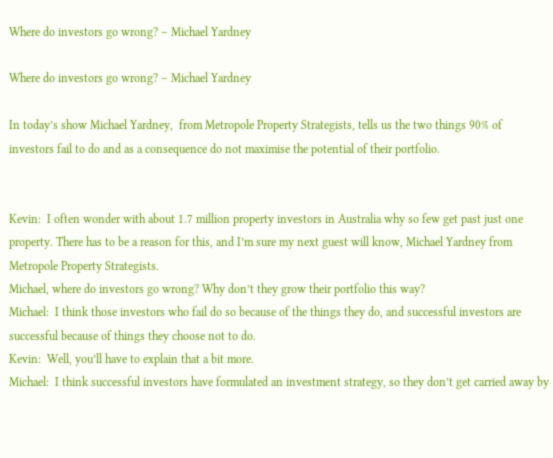Where do investors go wrong? – Michael Yardney

Where do investors go wrong? – Michael Yardney

In today’s show Michael Yardney,  from Metropole Property Strategists, tells us the two things 90% of investors fail to do and as a consequence do not maximise the potential of their portfolio.


Kevin:  I often wonder with about 1.7 million property investors in Australia why so few get past just one property. There has to be a reason for this, and I’m sure my next guest will know, Michael Yardney from Metropole Property Strategists.
Michael, where do investors go wrong? Why don’t they grow their portfolio this way?
Michael:  I think those investors who fail do so because of the things they do, and successful investors are successful because of things they choose not to do.
Kevin:  Well, you’ll have to explain that a bit more.
Michael:  I think successful investors have formulated an investment strategy, so they don’t get carried away by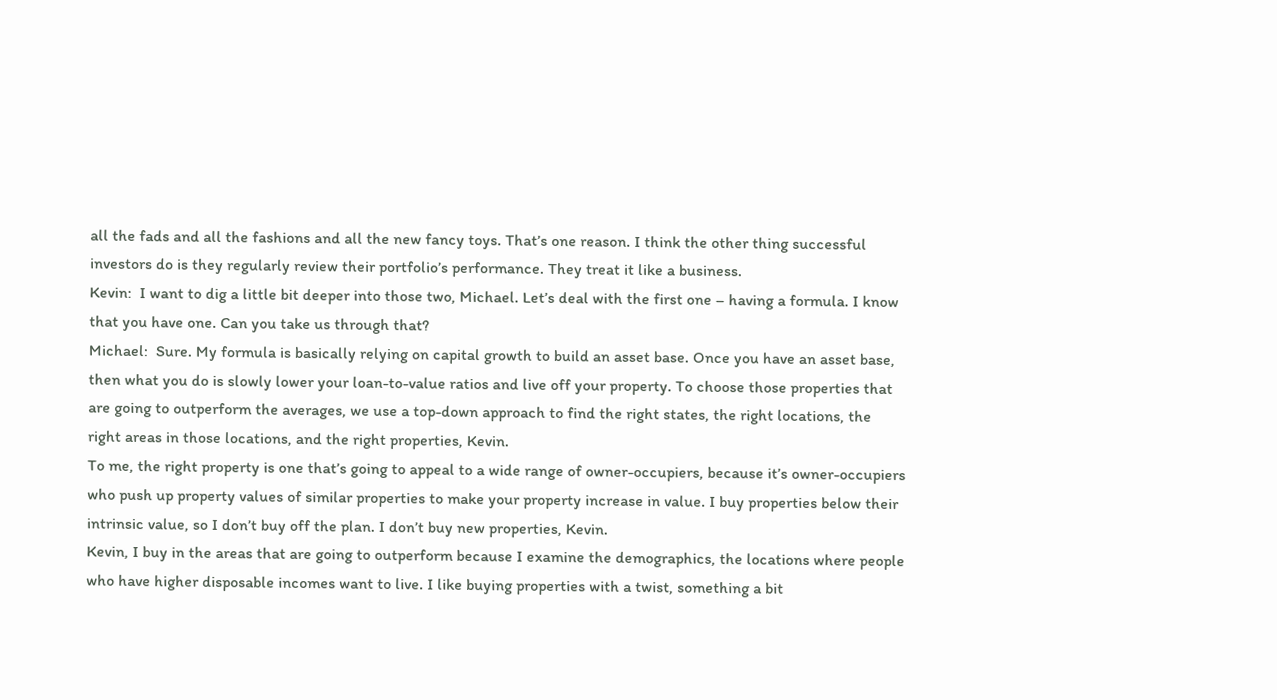all the fads and all the fashions and all the new fancy toys. That’s one reason. I think the other thing successful investors do is they regularly review their portfolio’s performance. They treat it like a business.
Kevin:  I want to dig a little bit deeper into those two, Michael. Let’s deal with the first one – having a formula. I know that you have one. Can you take us through that?
Michael:  Sure. My formula is basically relying on capital growth to build an asset base. Once you have an asset base, then what you do is slowly lower your loan-to-value ratios and live off your property. To choose those properties that are going to outperform the averages, we use a top-down approach to find the right states, the right locations, the right areas in those locations, and the right properties, Kevin.
To me, the right property is one that’s going to appeal to a wide range of owner-occupiers, because it’s owner-occupiers who push up property values of similar properties to make your property increase in value. I buy properties below their intrinsic value, so I don’t buy off the plan. I don’t buy new properties, Kevin.
Kevin, I buy in the areas that are going to outperform because I examine the demographics, the locations where people who have higher disposable incomes want to live. I like buying properties with a twist, something a bit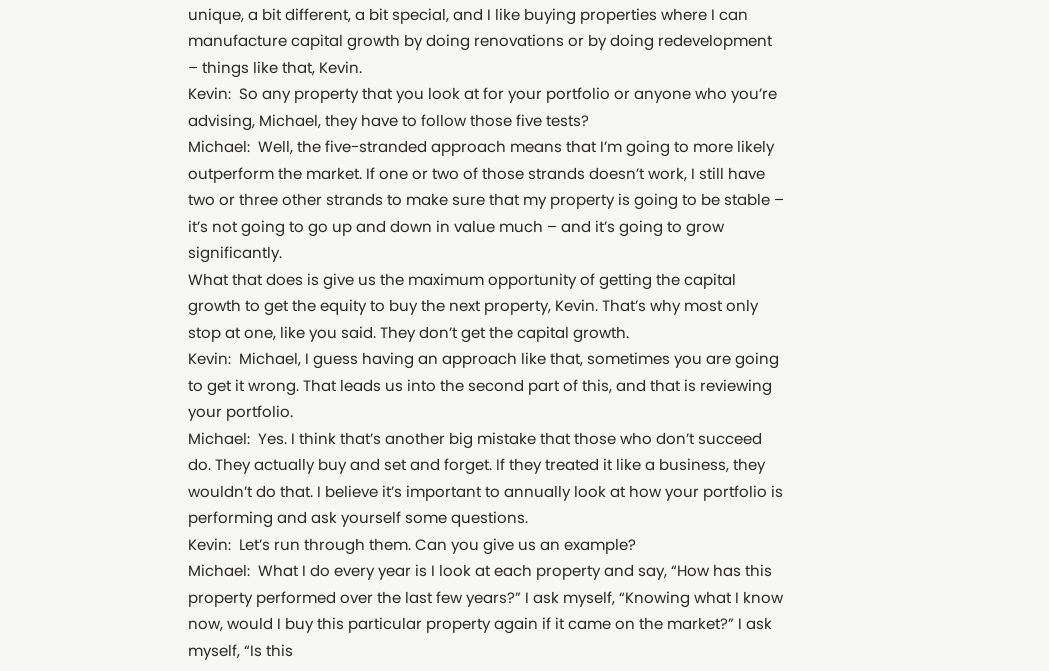unique, a bit different, a bit special, and I like buying properties where I can manufacture capital growth by doing renovations or by doing redevelopment – things like that, Kevin.
Kevin:  So any property that you look at for your portfolio or anyone who you’re advising, Michael, they have to follow those five tests?
Michael:  Well, the five-stranded approach means that I’m going to more likely outperform the market. If one or two of those strands doesn’t work, I still have two or three other strands to make sure that my property is going to be stable – it’s not going to go up and down in value much – and it’s going to grow significantly.
What that does is give us the maximum opportunity of getting the capital growth to get the equity to buy the next property, Kevin. That’s why most only stop at one, like you said. They don’t get the capital growth.
Kevin:  Michael, I guess having an approach like that, sometimes you are going to get it wrong. That leads us into the second part of this, and that is reviewing your portfolio.
Michael:  Yes. I think that’s another big mistake that those who don’t succeed do. They actually buy and set and forget. If they treated it like a business, they wouldn’t do that. I believe it’s important to annually look at how your portfolio is performing and ask yourself some questions.
Kevin:  Let’s run through them. Can you give us an example?
Michael:  What I do every year is I look at each property and say, “How has this property performed over the last few years?” I ask myself, “Knowing what I know now, would I buy this particular property again if it came on the market?” I ask myself, “Is this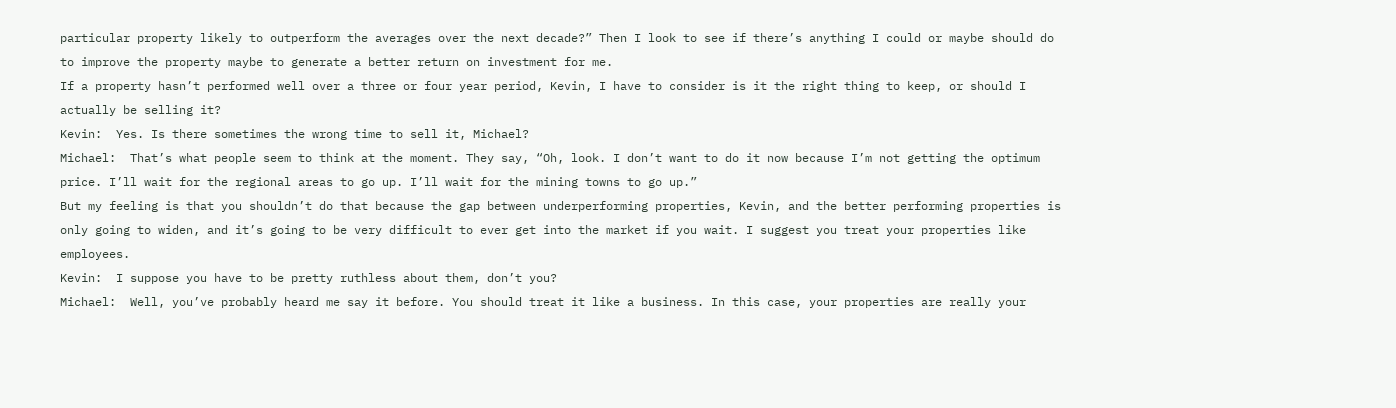particular property likely to outperform the averages over the next decade?” Then I look to see if there’s anything I could or maybe should do to improve the property maybe to generate a better return on investment for me.
If a property hasn’t performed well over a three or four year period, Kevin, I have to consider is it the right thing to keep, or should I actually be selling it?
Kevin:  Yes. Is there sometimes the wrong time to sell it, Michael?
Michael:  That’s what people seem to think at the moment. They say, “Oh, look. I don’t want to do it now because I’m not getting the optimum price. I’ll wait for the regional areas to go up. I’ll wait for the mining towns to go up.”
But my feeling is that you shouldn’t do that because the gap between underperforming properties, Kevin, and the better performing properties is only going to widen, and it’s going to be very difficult to ever get into the market if you wait. I suggest you treat your properties like employees.
Kevin:  I suppose you have to be pretty ruthless about them, don’t you?
Michael:  Well, you’ve probably heard me say it before. You should treat it like a business. In this case, your properties are really your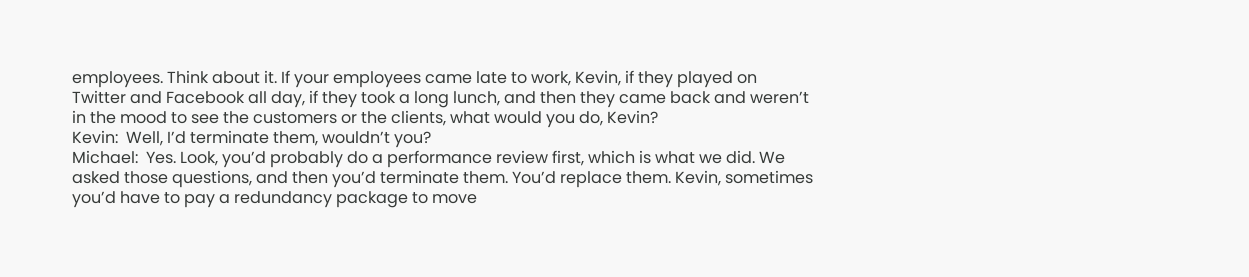employees. Think about it. If your employees came late to work, Kevin, if they played on Twitter and Facebook all day, if they took a long lunch, and then they came back and weren’t in the mood to see the customers or the clients, what would you do, Kevin?
Kevin:  Well, I’d terminate them, wouldn’t you?
Michael:  Yes. Look, you’d probably do a performance review first, which is what we did. We asked those questions, and then you’d terminate them. You’d replace them. Kevin, sometimes you’d have to pay a redundancy package to move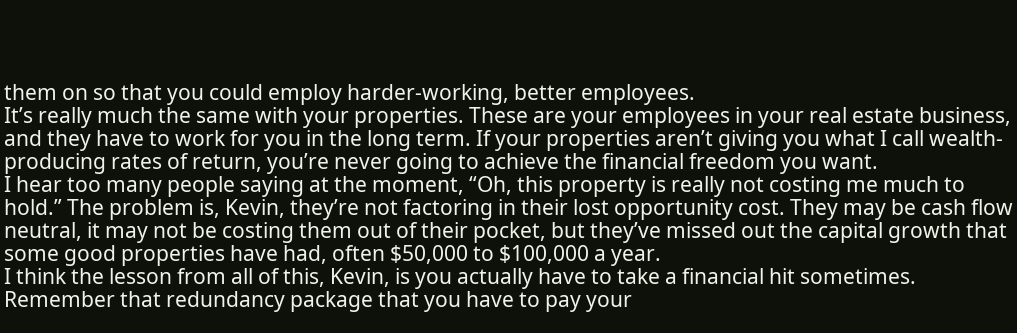them on so that you could employ harder-working, better employees.
It’s really much the same with your properties. These are your employees in your real estate business, and they have to work for you in the long term. If your properties aren’t giving you what I call wealth-producing rates of return, you’re never going to achieve the financial freedom you want.
I hear too many people saying at the moment, “Oh, this property is really not costing me much to hold.” The problem is, Kevin, they’re not factoring in their lost opportunity cost. They may be cash flow neutral, it may not be costing them out of their pocket, but they’ve missed out the capital growth that some good properties have had, often $50,000 to $100,000 a year.
I think the lesson from all of this, Kevin, is you actually have to take a financial hit sometimes. Remember that redundancy package that you have to pay your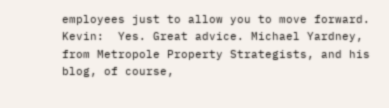employees just to allow you to move forward.
Kevin:  Yes. Great advice. Michael Yardney, from Metropole Property Strategists, and his blog, of course,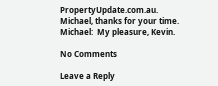PropertyUpdate.com.au.
Michael, thanks for your time.
Michael:  My pleasure, Kevin.

No Comments

Leave a Reply